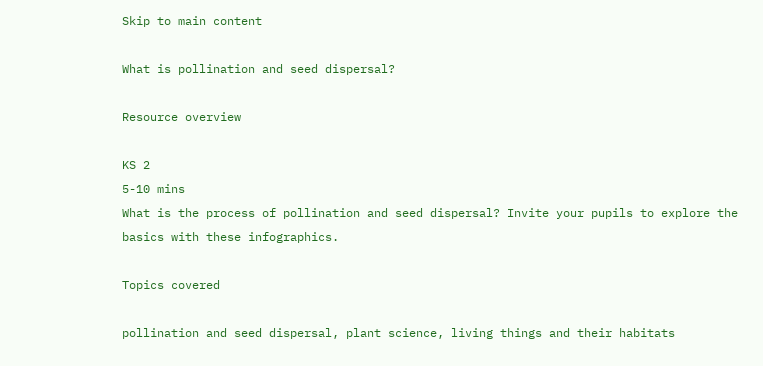Skip to main content

What is pollination and seed dispersal?

Resource overview

KS 2
5-10 mins
What is the process of pollination and seed dispersal? Invite your pupils to explore the basics with these infographics.

Topics covered

pollination and seed dispersal, plant science, living things and their habitats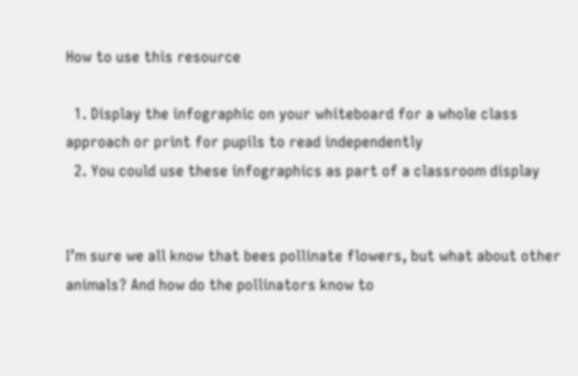How to use this resource

  1. Display the infographic on your whiteboard for a whole class approach or print for pupils to read independently
  2. You could use these infographics as part of a classroom display


I’m sure we all know that bees pollinate flowers, but what about other animals? And how do the pollinators know to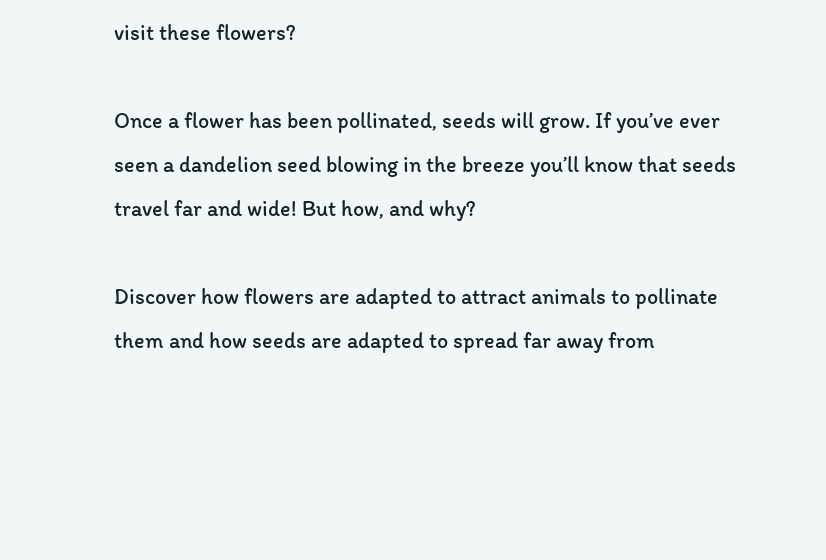visit these flowers?

Once a flower has been pollinated, seeds will grow. If you’ve ever seen a dandelion seed blowing in the breeze you’ll know that seeds travel far and wide! But how, and why?

Discover how flowers are adapted to attract animals to pollinate them and how seeds are adapted to spread far away from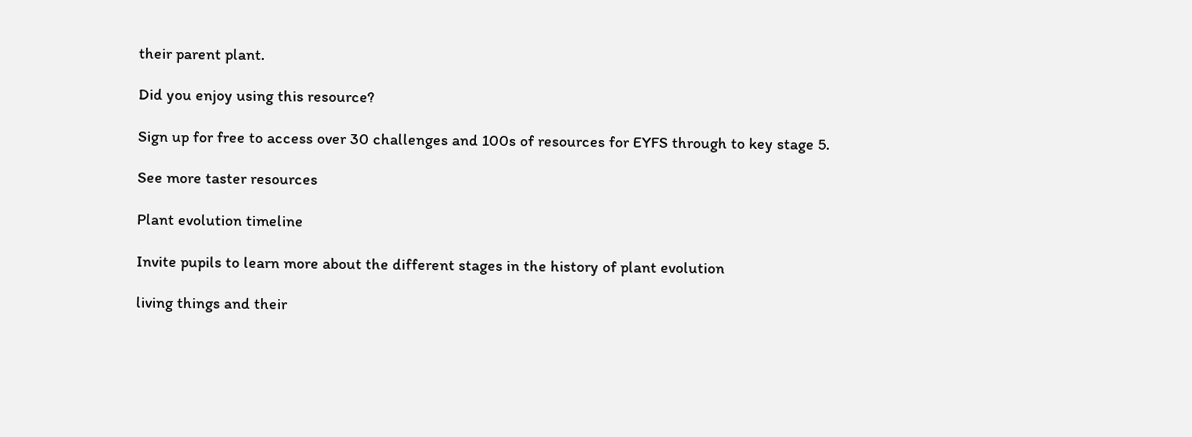their parent plant.

Did you enjoy using this resource?

Sign up for free to access over 30 challenges and 100s of resources for EYFS through to key stage 5.

See more taster resources

Plant evolution timeline

Invite pupils to learn more about the different stages in the history of plant evolution

living things and their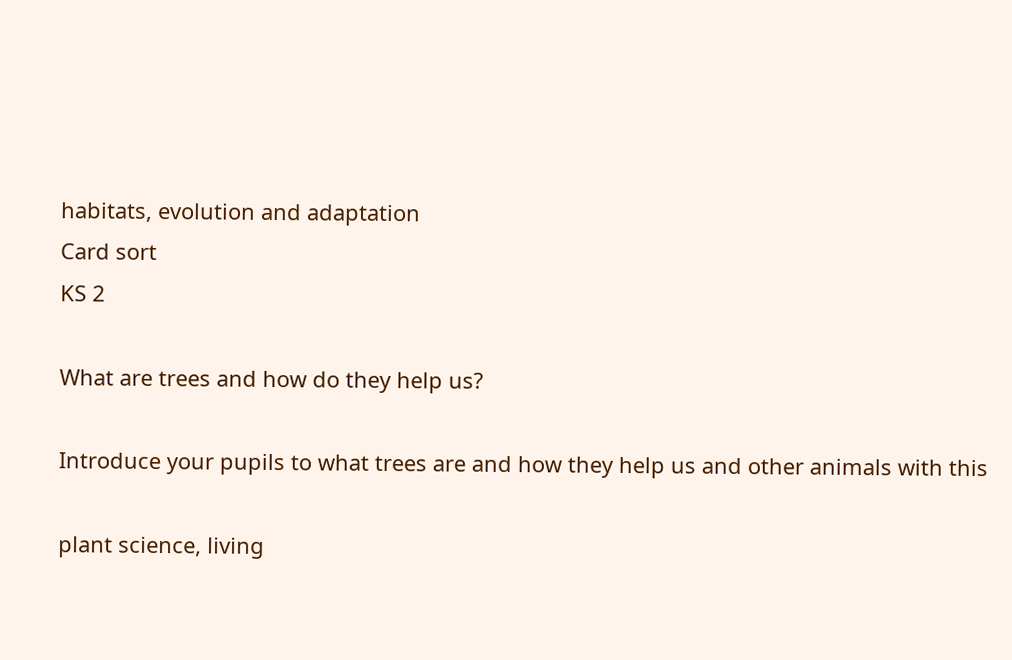habitats, evolution and adaptation
Card sort
KS 2

What are trees and how do they help us?

Introduce your pupils to what trees are and how they help us and other animals with this

plant science, living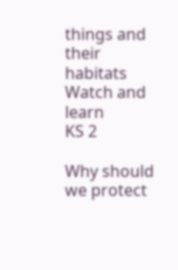things and their habitats
Watch and learn
KS 2

Why should we protect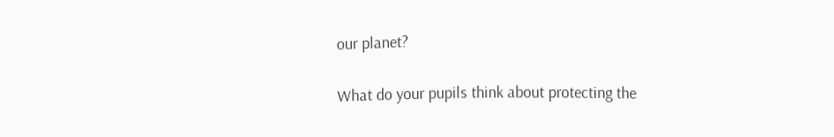our planet?

What do your pupils think about protecting the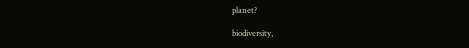planet?

biodiversity,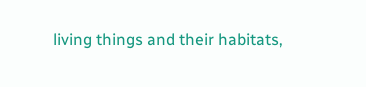living things and their habitats,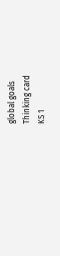global goals
Thinking card
KS 1